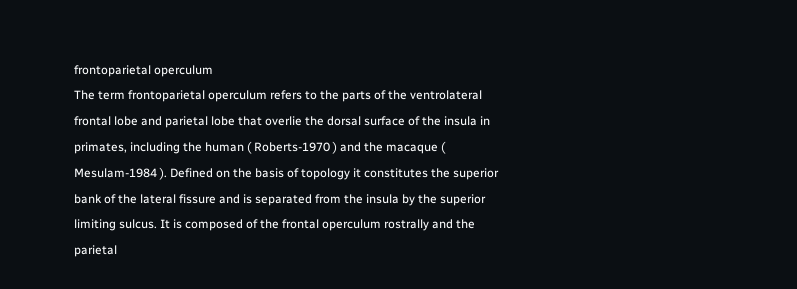frontoparietal operculum
The term frontoparietal operculum refers to the parts of the ventrolateral frontal lobe and parietal lobe that overlie the dorsal surface of the insula in primates, including the human ( Roberts-1970 ) and the macaque ( Mesulam-1984 ). Defined on the basis of topology it constitutes the superior bank of the lateral fissure and is separated from the insula by the superior limiting sulcus. It is composed of the frontal operculum rostrally and the parietal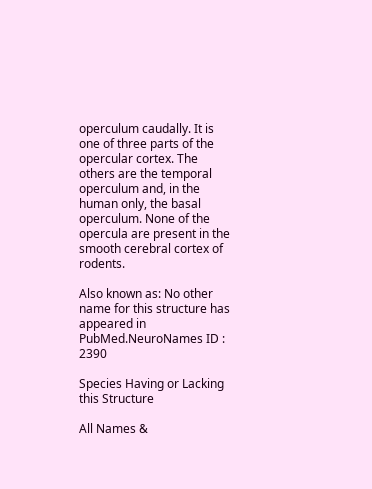operculum caudally. It is one of three parts of the opercular cortex. The others are the temporal operculum and, in the human only, the basal operculum. None of the opercula are present in the smooth cerebral cortex of rodents.

Also known as: No other name for this structure has appeared in PubMed.NeuroNames ID : 2390

Species Having or Lacking this Structure

All Names &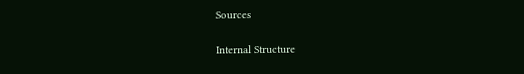Sources

Internal Structure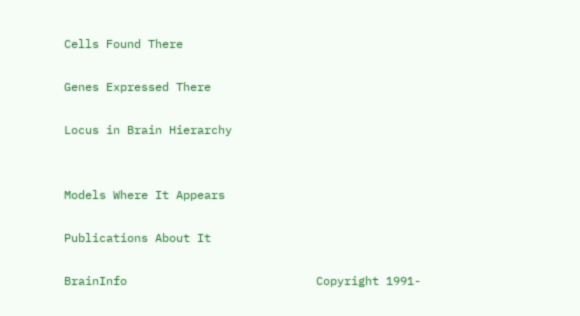Cells Found There

Genes Expressed There

Locus in Brain Hierarchy


Models Where It Appears

Publications About It

BrainInfo                           Copyright 1991-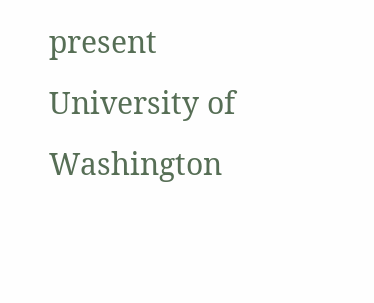present                          University of Washington